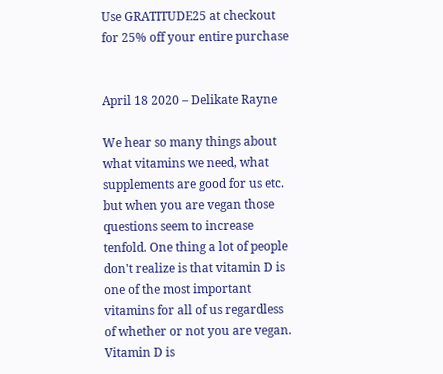Use GRATITUDE25 at checkout for 25% off your entire purchase


April 18 2020 – Delikate Rayne

We hear so many things about what vitamins we need, what supplements are good for us etc. but when you are vegan those questions seem to increase tenfold. One thing a lot of people don't realize is that vitamin D is one of the most important vitamins for all of us regardless of whether or not you are vegan.
Vitamin D is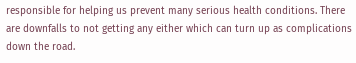responsible for helping us prevent many serious health conditions. There are downfalls to not getting any either which can turn up as complications down the road.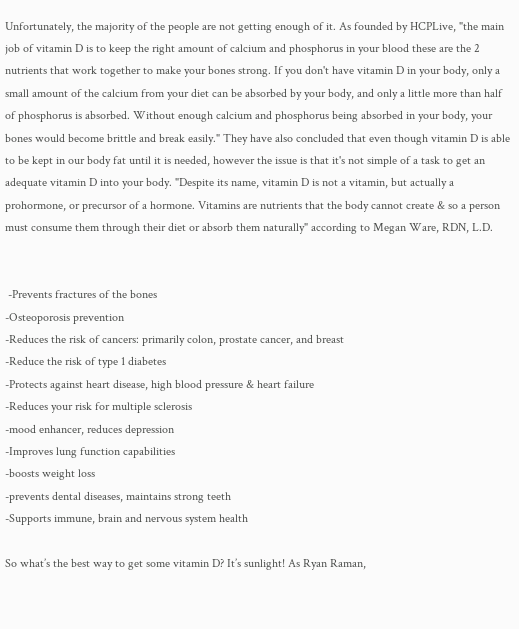Unfortunately, the majority of the people are not getting enough of it. As founded by HCPLive, "the main job of vitamin D is to keep the right amount of calcium and phosphorus in your blood these are the 2 nutrients that work together to make your bones strong. If you don't have vitamin D in your body, only a small amount of the calcium from your diet can be absorbed by your body, and only a little more than half of phosphorus is absorbed. Without enough calcium and phosphorus being absorbed in your body, your bones would become brittle and break easily." They have also concluded that even though vitamin D is able to be kept in our body fat until it is needed, however the issue is that it's not simple of a task to get an adequate vitamin D into your body. "Despite its name, vitamin D is not a vitamin, but actually a prohormone, or precursor of a hormone. Vitamins are nutrients that the body cannot create & so a person must consume them through their diet or absorb them naturally" according to Megan Ware, RDN, L.D.


 -Prevents fractures of the bones
-Osteoporosis prevention
-Reduces the risk of cancers: primarily colon, prostate cancer, and breast
-Reduce the risk of type 1 diabetes
-Protects against heart disease, high blood pressure & heart failure
-Reduces your risk for multiple sclerosis
-mood enhancer, reduces depression
-Improves lung function capabilities
-boosts weight loss
-prevents dental diseases, maintains strong teeth
-Supports immune, brain and nervous system health

So what’s the best way to get some vitamin D? It’s sunlight! As Ryan Raman,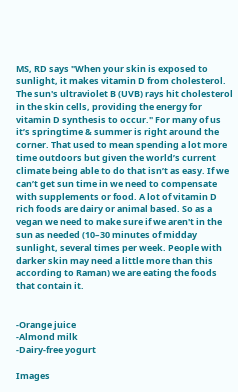MS, RD says "When your skin is exposed to sunlight, it makes vitamin D from cholesterol. The sun's ultraviolet B (UVB) rays hit cholesterol in the skin cells, providing the energy for vitamin D synthesis to occur." For many of us it’s springtime & summer is right around the corner. That used to mean spending a lot more time outdoors but given the world’s current climate being able to do that isn’t as easy. If we can’t get sun time in we need to compensate with supplements or food. A lot of vitamin D rich foods are dairy or animal based. So as a vegan we need to make sure if we aren't in the sun as needed (10–30 minutes of midday sunlight, several times per week. People with darker skin may need a little more than this according to Raman) we are eating the foods that contain it.


-Orange juice
-Almond milk
-Dairy-free yogurt

Images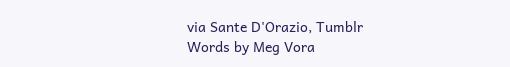via Sante D'Orazio, Tumblr
Words by Meg Vora